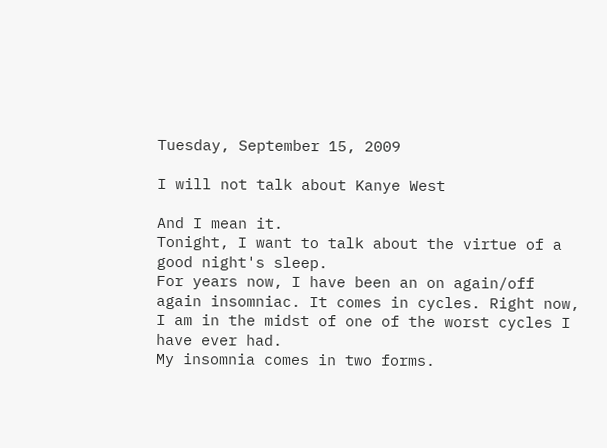Tuesday, September 15, 2009

I will not talk about Kanye West

And I mean it.
Tonight, I want to talk about the virtue of a good night's sleep.
For years now, I have been an on again/off again insomniac. It comes in cycles. Right now, I am in the midst of one of the worst cycles I have ever had.
My insomnia comes in two forms.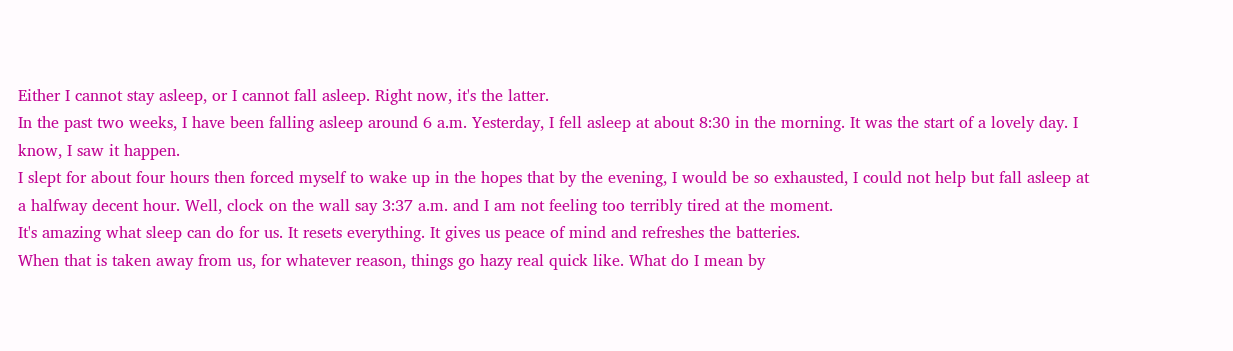Either I cannot stay asleep, or I cannot fall asleep. Right now, it's the latter.
In the past two weeks, I have been falling asleep around 6 a.m. Yesterday, I fell asleep at about 8:30 in the morning. It was the start of a lovely day. I know, I saw it happen.
I slept for about four hours then forced myself to wake up in the hopes that by the evening, I would be so exhausted, I could not help but fall asleep at a halfway decent hour. Well, clock on the wall say 3:37 a.m. and I am not feeling too terribly tired at the moment.
It's amazing what sleep can do for us. It resets everything. It gives us peace of mind and refreshes the batteries.
When that is taken away from us, for whatever reason, things go hazy real quick like. What do I mean by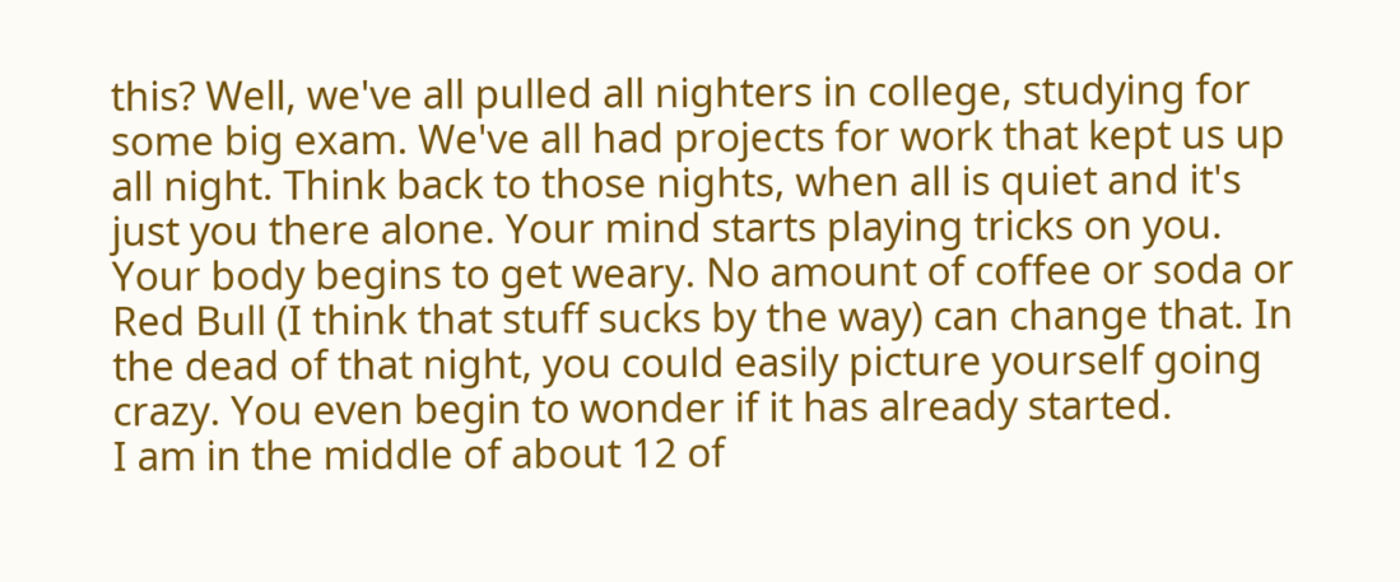this? Well, we've all pulled all nighters in college, studying for some big exam. We've all had projects for work that kept us up all night. Think back to those nights, when all is quiet and it's just you there alone. Your mind starts playing tricks on you. Your body begins to get weary. No amount of coffee or soda or Red Bull (I think that stuff sucks by the way) can change that. In the dead of that night, you could easily picture yourself going crazy. You even begin to wonder if it has already started.
I am in the middle of about 12 of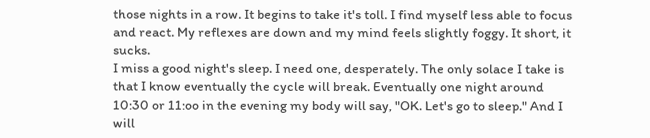those nights in a row. It begins to take it's toll. I find myself less able to focus and react. My reflexes are down and my mind feels slightly foggy. It short, it sucks.
I miss a good night's sleep. I need one, desperately. The only solace I take is that I know eventually the cycle will break. Eventually one night around 10:30 or 11:oo in the evening my body will say, "OK. Let's go to sleep." And I will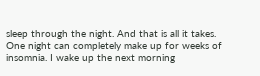sleep through the night. And that is all it takes. One night can completely make up for weeks of insomnia. I wake up the next morning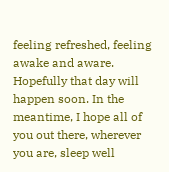feeling refreshed, feeling awake and aware.
Hopefully that day will happen soon. In the meantime, I hope all of you out there, wherever you are, sleep well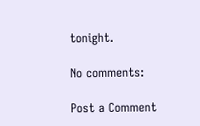tonight.

No comments:

Post a Comment